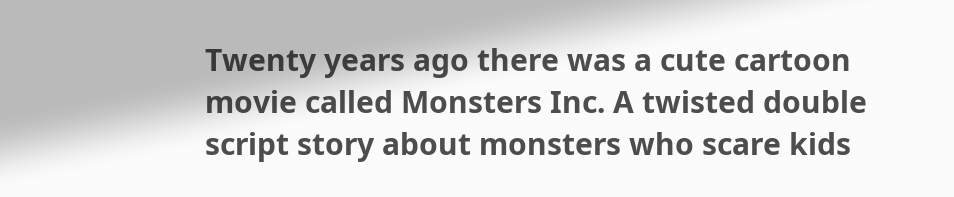Twenty years ago there was a cute cartoon movie called Monsters Inc. A twisted double script story about monsters who scare kids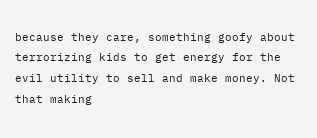because they care, something goofy about terrorizing kids to get energy for the evil utility to sell and make money. Not that making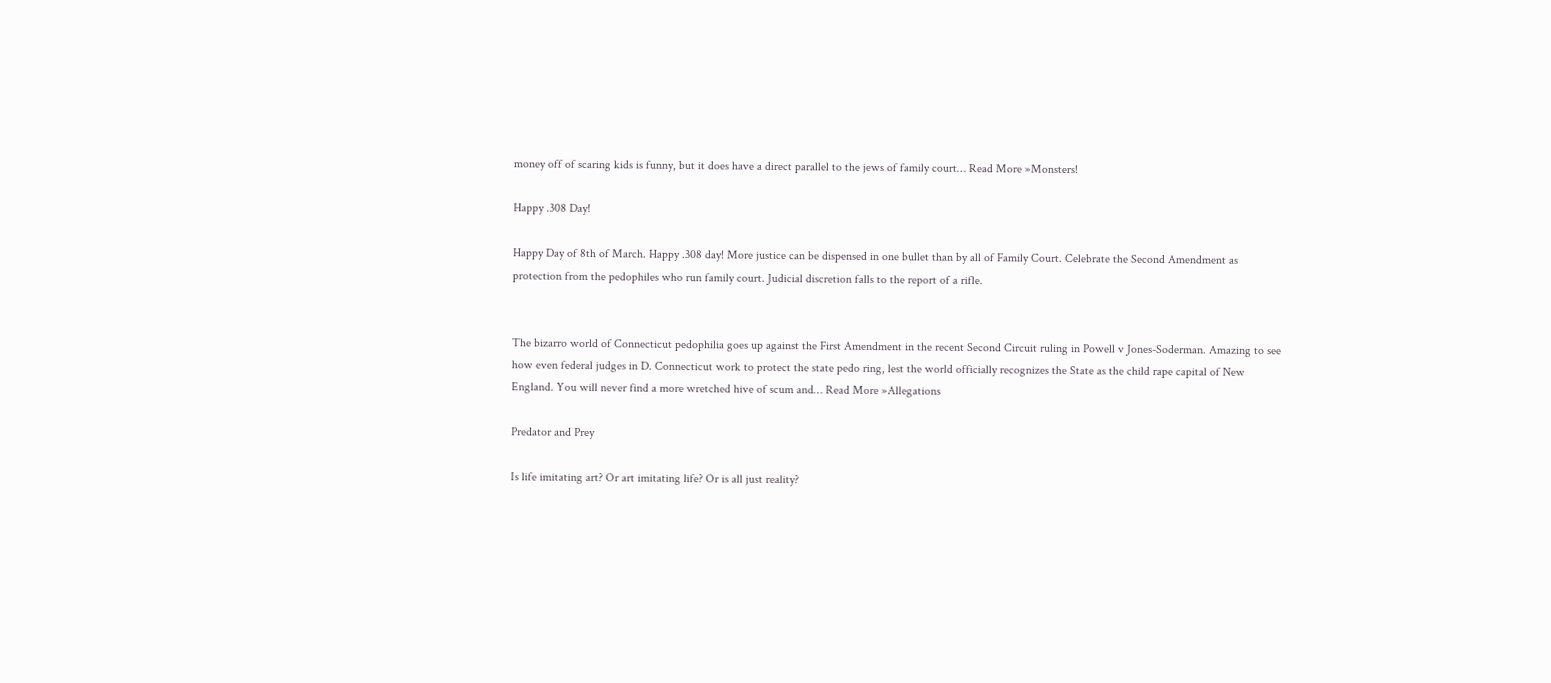money off of scaring kids is funny, but it does have a direct parallel to the jews of family court… Read More »Monsters!

Happy .308 Day!

Happy Day of 8th of March. Happy .308 day! More justice can be dispensed in one bullet than by all of Family Court. Celebrate the Second Amendment as protection from the pedophiles who run family court. Judicial discretion falls to the report of a rifle.


The bizarro world of Connecticut pedophilia goes up against the First Amendment in the recent Second Circuit ruling in Powell v Jones-Soderman. Amazing to see how even federal judges in D. Connecticut work to protect the state pedo ring, lest the world officially recognizes the State as the child rape capital of New England. You will never find a more wretched hive of scum and… Read More »Allegations

Predator and Prey

Is life imitating art? Or art imitating life? Or is all just reality?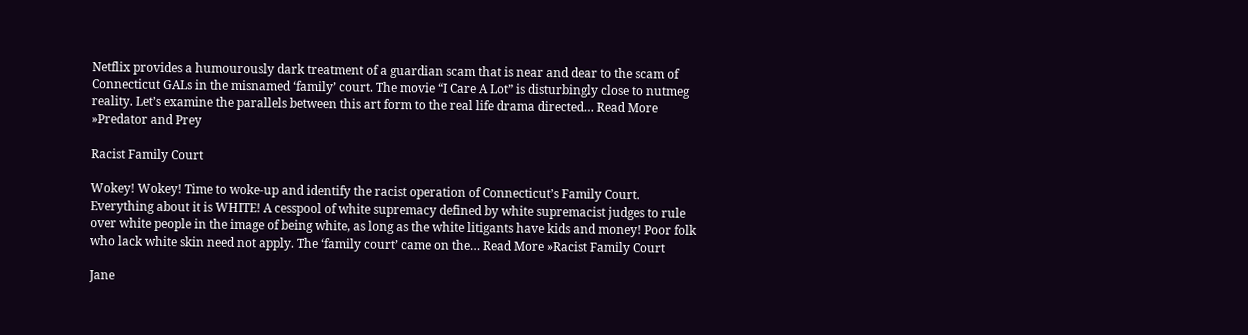Netflix provides a humourously dark treatment of a guardian scam that is near and dear to the scam of Connecticut GALs in the misnamed ‘family’ court. The movie “I Care A Lot” is disturbingly close to nutmeg reality. Let’s examine the parallels between this art form to the real life drama directed… Read More »Predator and Prey

Racist Family Court

Wokey! Wokey! Time to woke-up and identify the racist operation of Connecticut’s Family Court. Everything about it is WHITE! A cesspool of white supremacy defined by white supremacist judges to rule over white people in the image of being white, as long as the white litigants have kids and money! Poor folk who lack white skin need not apply. The ‘family court’ came on the… Read More »Racist Family Court

Jane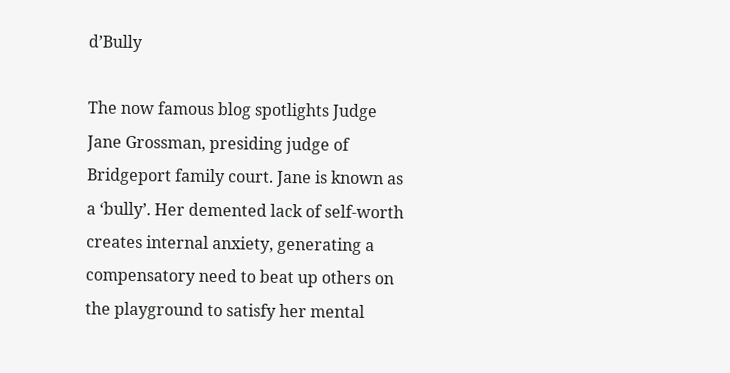d’Bully

The now famous blog spotlights Judge Jane Grossman, presiding judge of Bridgeport family court. Jane is known as a ‘bully’. Her demented lack of self-worth creates internal anxiety, generating a compensatory need to beat up others on the playground to satisfy her mental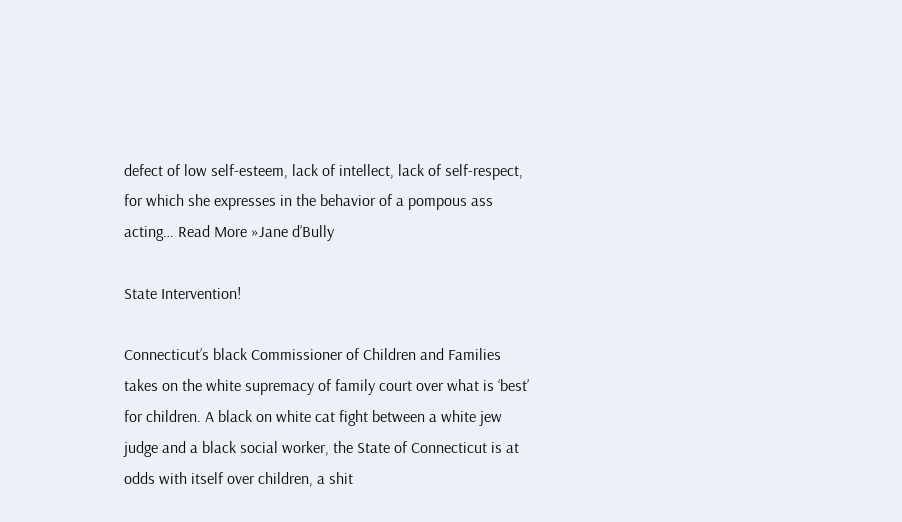defect of low self-esteem, lack of intellect, lack of self-respect, for which she expresses in the behavior of a pompous ass acting… Read More »Jane d’Bully

State Intervention!

Connecticut’s black Commissioner of Children and Families takes on the white supremacy of family court over what is ‘best’ for children. A black on white cat fight between a white jew judge and a black social worker, the State of Connecticut is at odds with itself over children, a shit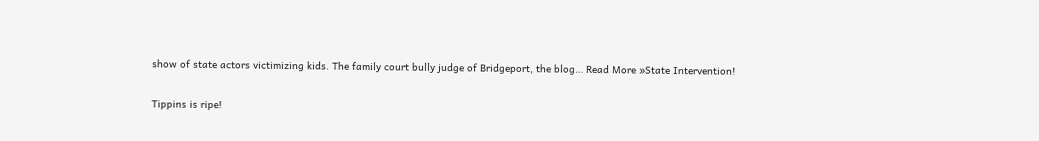show of state actors victimizing kids. The family court bully judge of Bridgeport, the blog… Read More »State Intervention!

Tippins is ripe!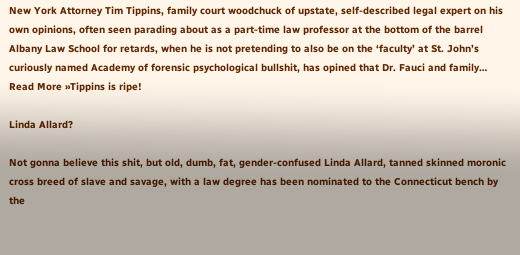New York Attorney Tim Tippins, family court woodchuck of upstate, self-described legal expert on his own opinions, often seen parading about as a part-time law professor at the bottom of the barrel Albany Law School for retards, when he is not pretending to also be on the ‘faculty’ at St. John’s curiously named Academy of forensic psychological bullshit, has opined that Dr. Fauci and family… Read More »Tippins is ripe!

Linda Allard?

Not gonna believe this shit, but old, dumb, fat, gender-confused Linda Allard, tanned skinned moronic cross breed of slave and savage, with a law degree has been nominated to the Connecticut bench by the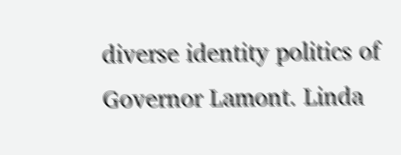diverse identity politics of Governor Lamont. Linda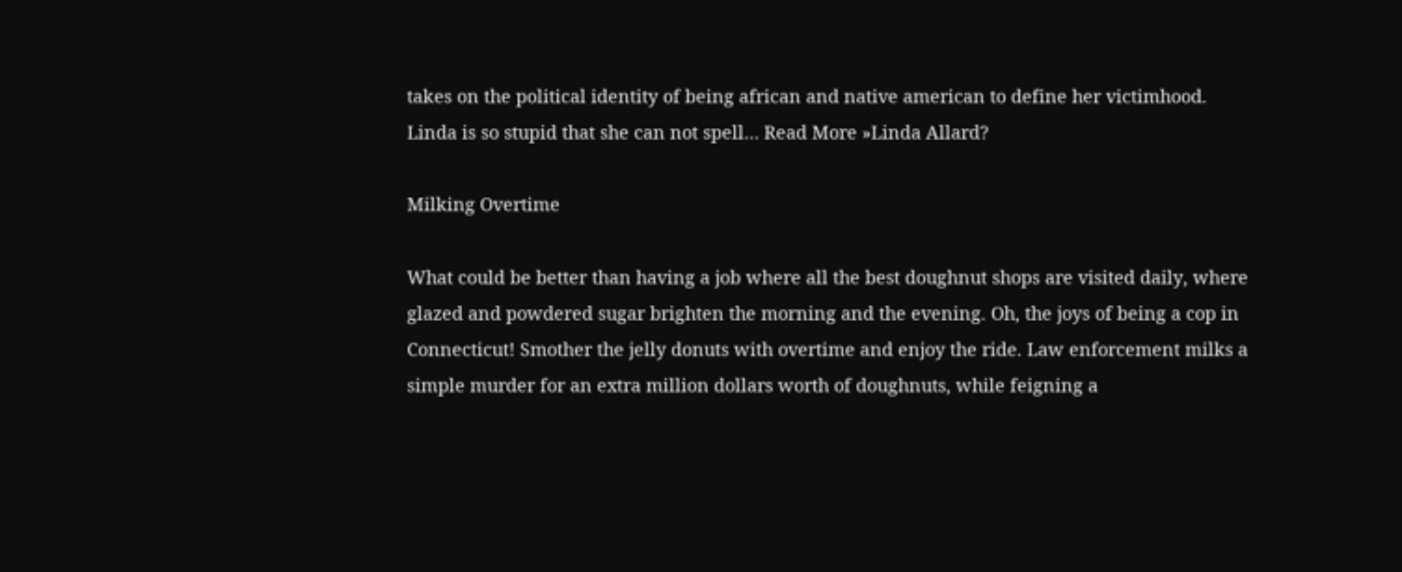takes on the political identity of being african and native american to define her victimhood. Linda is so stupid that she can not spell… Read More »Linda Allard?

Milking Overtime

What could be better than having a job where all the best doughnut shops are visited daily, where glazed and powdered sugar brighten the morning and the evening. Oh, the joys of being a cop in Connecticut! Smother the jelly donuts with overtime and enjoy the ride. Law enforcement milks a simple murder for an extra million dollars worth of doughnuts, while feigning a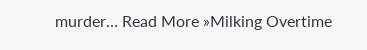murder… Read More »Milking Overtime